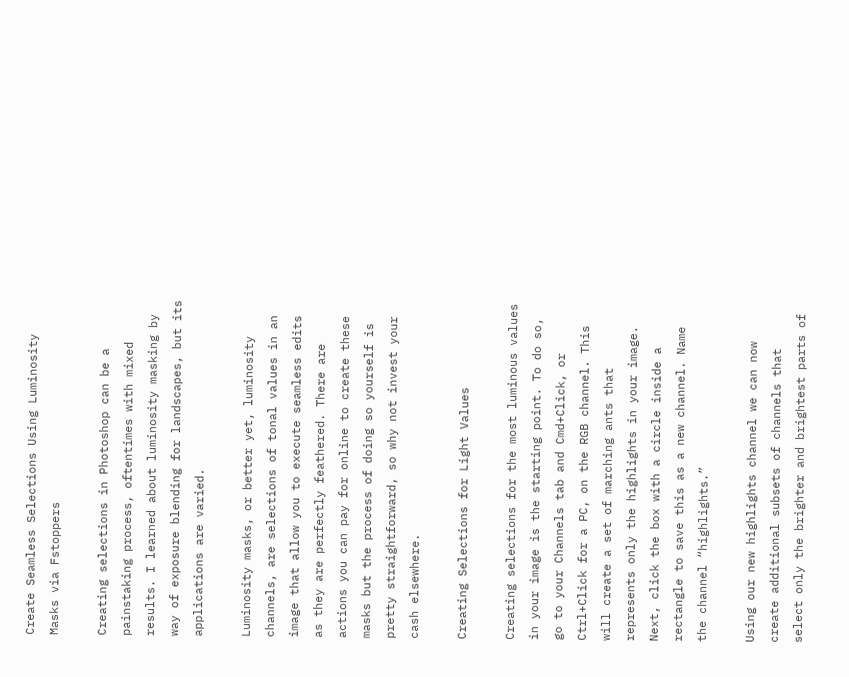Create Seamless Selections Using Luminosity Masks via Fstoppers

Creating selections in Photoshop can be a painstaking process, oftentimes with mixed results. I learned about luminosity masking by way of exposure blending for landscapes, but its applications are varied.

Luminosity masks, or better yet, luminosity channels, are selections of tonal values in an image that allow you to execute seamless edits as they are perfectly feathered. There are actions you can pay for online to create these masks but the process of doing so yourself is pretty straightforward, so why not invest your cash elsewhere.

Creating Selections for Light Values

Creating selections for the most luminous values in your image is the starting point. To do so, go to your Channels tab and Cmd+Click, or Ctrl+Click for a PC, on the RGB channel. This will create a set of marching ants that represents only the highlights in your image. Next, click the box with a circle inside a rectangle to save this as a new channel. Name the channel “highlights.”

Using our new highlights channel we can now create additional subsets of channels that select only the brighter and brightest parts of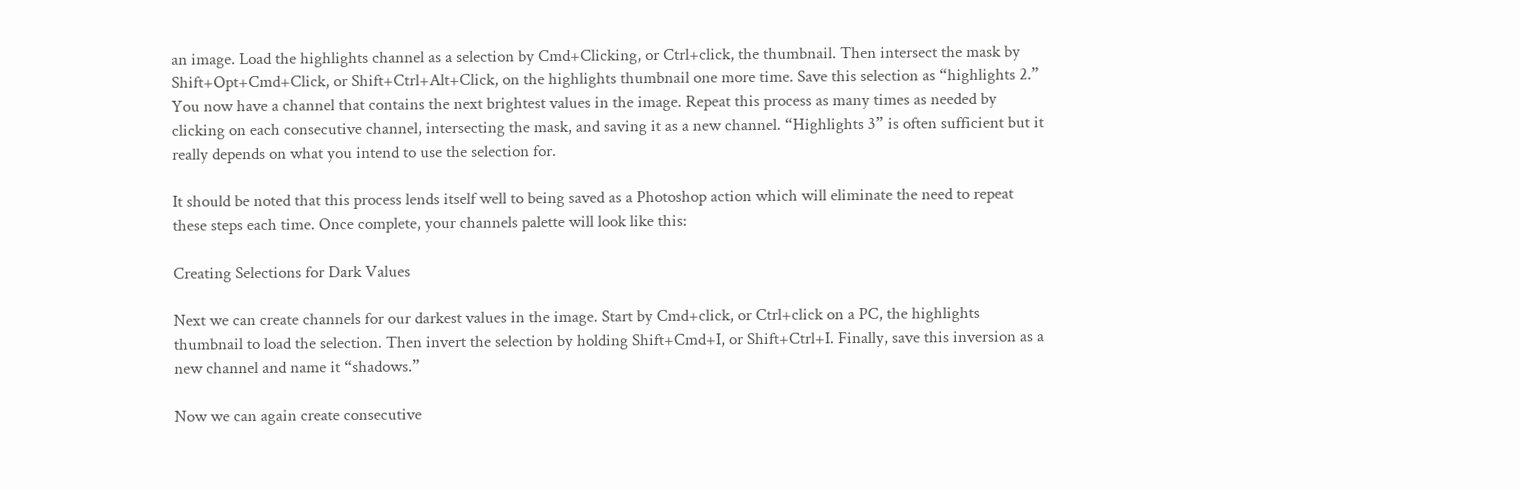an image. Load the highlights channel as a selection by Cmd+Clicking, or Ctrl+click, the thumbnail. Then intersect the mask by Shift+Opt+Cmd+Click, or Shift+Ctrl+Alt+Click, on the highlights thumbnail one more time. Save this selection as “highlights 2.” You now have a channel that contains the next brightest values in the image. Repeat this process as many times as needed by clicking on each consecutive channel, intersecting the mask, and saving it as a new channel. “Highlights 3” is often sufficient but it really depends on what you intend to use the selection for.

It should be noted that this process lends itself well to being saved as a Photoshop action which will eliminate the need to repeat these steps each time. Once complete, your channels palette will look like this:

Creating Selections for Dark Values

Next we can create channels for our darkest values in the image. Start by Cmd+click, or Ctrl+click on a PC, the highlights thumbnail to load the selection. Then invert the selection by holding Shift+Cmd+I, or Shift+Ctrl+I. Finally, save this inversion as a new channel and name it “shadows.”

Now we can again create consecutive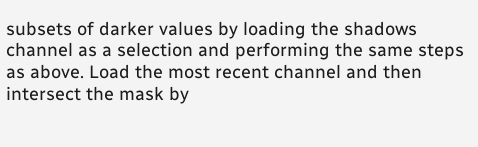subsets of darker values by loading the shadows channel as a selection and performing the same steps as above. Load the most recent channel and then intersect the mask by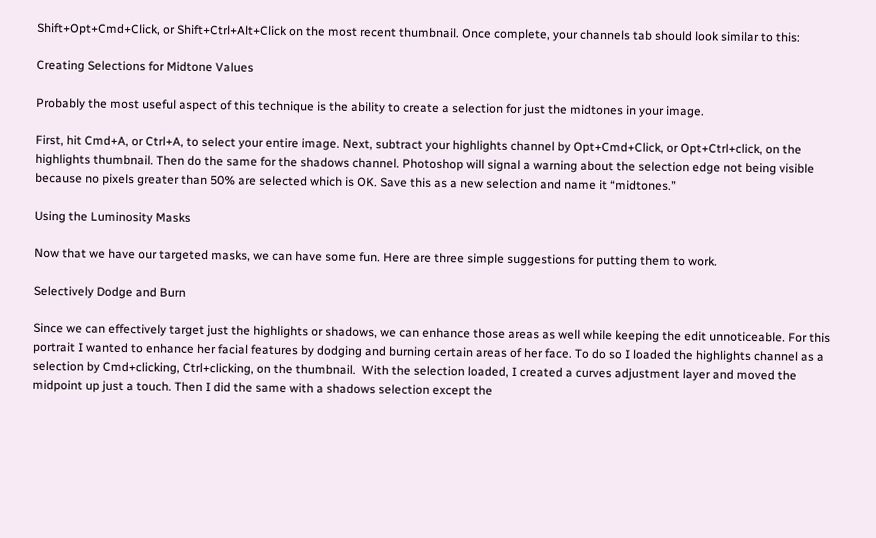Shift+Opt+Cmd+Click, or Shift+Ctrl+Alt+Click on the most recent thumbnail. Once complete, your channels tab should look similar to this:

Creating Selections for Midtone Values

Probably the most useful aspect of this technique is the ability to create a selection for just the midtones in your image.

First, hit Cmd+A, or Ctrl+A, to select your entire image. Next, subtract your highlights channel by Opt+Cmd+Click, or Opt+Ctrl+click, on the highlights thumbnail. Then do the same for the shadows channel. Photoshop will signal a warning about the selection edge not being visible because no pixels greater than 50% are selected which is OK. Save this as a new selection and name it “midtones.”

Using the Luminosity Masks

Now that we have our targeted masks, we can have some fun. Here are three simple suggestions for putting them to work.

Selectively Dodge and Burn

Since we can effectively target just the highlights or shadows, we can enhance those areas as well while keeping the edit unnoticeable. For this portrait I wanted to enhance her facial features by dodging and burning certain areas of her face. To do so I loaded the highlights channel as a selection by Cmd+clicking, Ctrl+clicking, on the thumbnail.  With the selection loaded, I created a curves adjustment layer and moved the midpoint up just a touch. Then I did the same with a shadows selection except the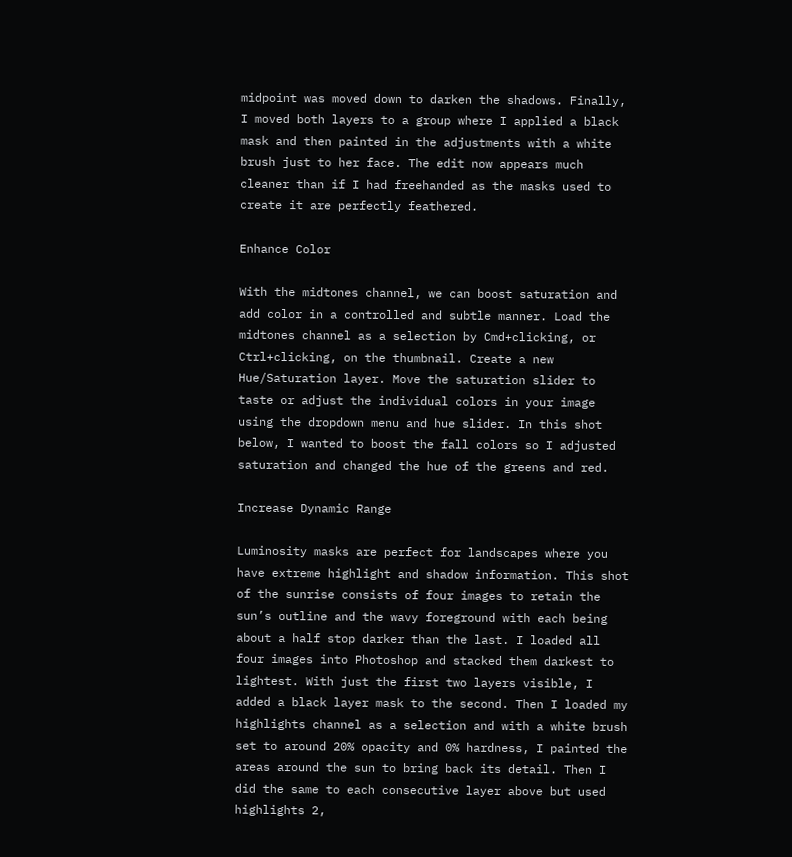midpoint was moved down to darken the shadows. Finally, I moved both layers to a group where I applied a black mask and then painted in the adjustments with a white brush just to her face. The edit now appears much cleaner than if I had freehanded as the masks used to create it are perfectly feathered.

Enhance Color

With the midtones channel, we can boost saturation and add color in a controlled and subtle manner. Load the midtones channel as a selection by Cmd+clicking, or Ctrl+clicking, on the thumbnail. Create a new Hue/Saturation layer. Move the saturation slider to taste or adjust the individual colors in your image using the dropdown menu and hue slider. In this shot below, I wanted to boost the fall colors so I adjusted saturation and changed the hue of the greens and red.

Increase Dynamic Range

Luminosity masks are perfect for landscapes where you have extreme highlight and shadow information. This shot of the sunrise consists of four images to retain the sun’s outline and the wavy foreground with each being about a half stop darker than the last. I loaded all four images into Photoshop and stacked them darkest to lightest. With just the first two layers visible, I added a black layer mask to the second. Then I loaded my highlights channel as a selection and with a white brush set to around 20% opacity and 0% hardness, I painted the areas around the sun to bring back its detail. Then I did the same to each consecutive layer above but used highlights 2,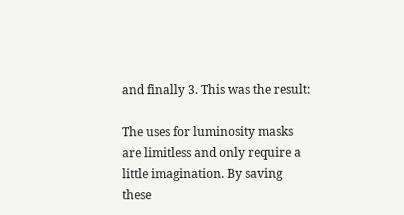and finally 3. This was the result:

The uses for luminosity masks are limitless and only require a little imagination. By saving these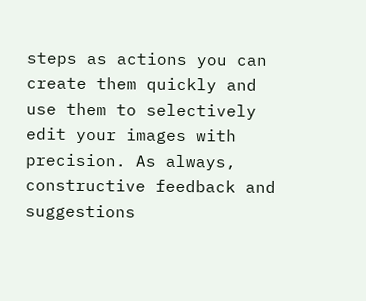steps as actions you can create them quickly and use them to selectively edit your images with precision. As always, constructive feedback and suggestions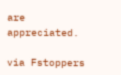are appreciated.

via Fstoppers